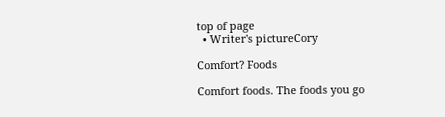top of page
  • Writer's pictureCory

Comfort? Foods

Comfort foods. The foods you go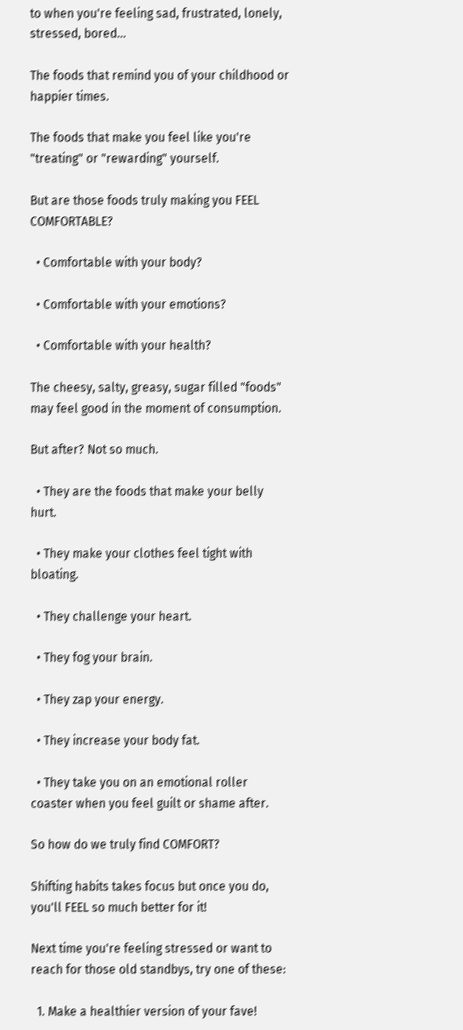to when you're feeling sad, frustrated, lonely, stressed, bored...

The foods that remind you of your childhood or happier times.

The foods that make you feel like you're "treating" or "rewarding" yourself.

But are those foods truly making you FEEL COMFORTABLE?

  • Comfortable with your body?

  • Comfortable with your emotions?

  • Comfortable with your health?

The cheesy, salty, greasy, sugar filled "foods" may feel good in the moment of consumption.

But after? Not so much.

  • They are the foods that make your belly hurt.

  • They make your clothes feel tight with bloating.

  • They challenge your heart.

  • They fog your brain.

  • They zap your energy.

  • They increase your body fat.

  • They take you on an emotional roller coaster when you feel guilt or shame after.

So how do we truly find COMFORT?

Shifting habits takes focus but once you do, you'll FEEL so much better for it!

Next time you're feeling stressed or want to reach for those old standbys, try one of these:

  1. Make a healthier version of your fave!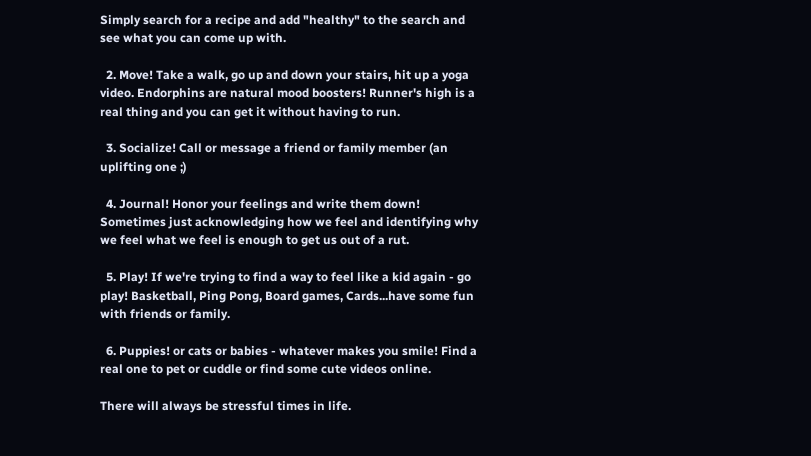Simply search for a recipe and add "healthy" to the search and see what you can come up with.

  2. Move! Take a walk, go up and down your stairs, hit up a yoga video. Endorphins are natural mood boosters! Runner's high is a real thing and you can get it without having to run.

  3. Socialize! Call or message a friend or family member (an uplifting one ;)

  4. Journal! Honor your feelings and write them down! Sometimes just acknowledging how we feel and identifying why we feel what we feel is enough to get us out of a rut.

  5. Play! If we're trying to find a way to feel like a kid again - go play! Basketball, Ping Pong, Board games, Cards...have some fun with friends or family.

  6. Puppies! or cats or babies - whatever makes you smile! Find a real one to pet or cuddle or find some cute videos online.

There will always be stressful times in life.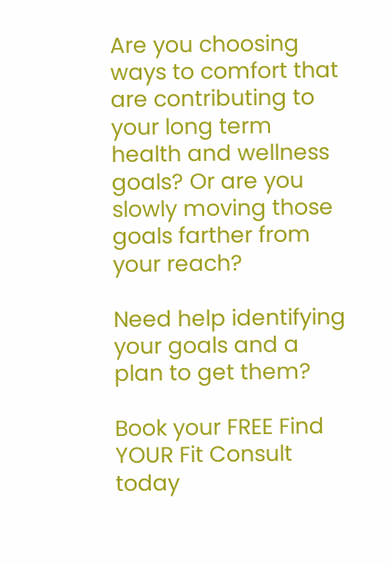Are you choosing ways to comfort that are contributing to your long term health and wellness goals? Or are you slowly moving those goals farther from your reach?

Need help identifying your goals and a plan to get them?

Book your FREE Find YOUR Fit Consult today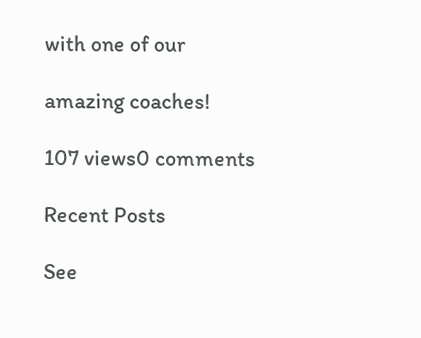with one of our

amazing coaches!

107 views0 comments

Recent Posts

See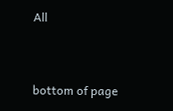All


bottom of page